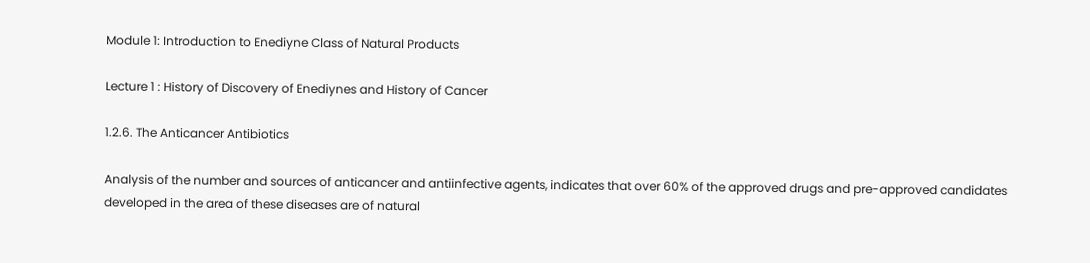Module 1: Introduction to Enediyne Class of Natural Products

Lecture 1 : History of Discovery of Enediynes and History of Cancer

1.2.6. The Anticancer Antibiotics

Analysis of the number and sources of anticancer and antiinfective agents, indicates that over 60% of the approved drugs and pre-approved candidates developed in the area of these diseases are of natural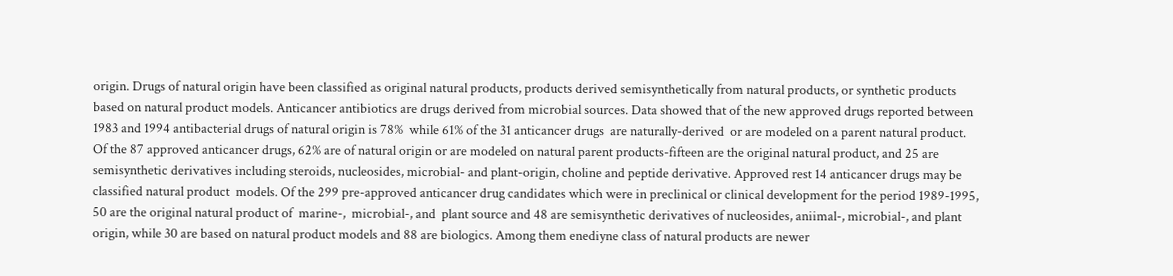origin. Drugs of natural origin have been classified as original natural products, products derived semisynthetically from natural products, or synthetic products based on natural product models. Anticancer antibiotics are drugs derived from microbial sources. Data showed that of the new approved drugs reported between 1983 and 1994 antibacterial drugs of natural origin is 78%  while 61% of the 31 anticancer drugs  are naturally-derived  or are modeled on a parent natural product. Of the 87 approved anticancer drugs, 62% are of natural origin or are modeled on natural parent products-fifteen are the original natural product, and 25 are semisynthetic derivatives including steroids, nucleosides, microbial- and plant-origin, choline and peptide derivative. Approved rest 14 anticancer drugs may be classified natural product  models. Of the 299 pre-approved anticancer drug candidates which were in preclinical or clinical development for the period 1989-1995, 50 are the original natural product of  marine-,  microbial-, and  plant source and 48 are semisynthetic derivatives of nucleosides, aniimal-, microbial-, and plant origin, while 30 are based on natural product models and 88 are biologics. Among them enediyne class of natural products are newer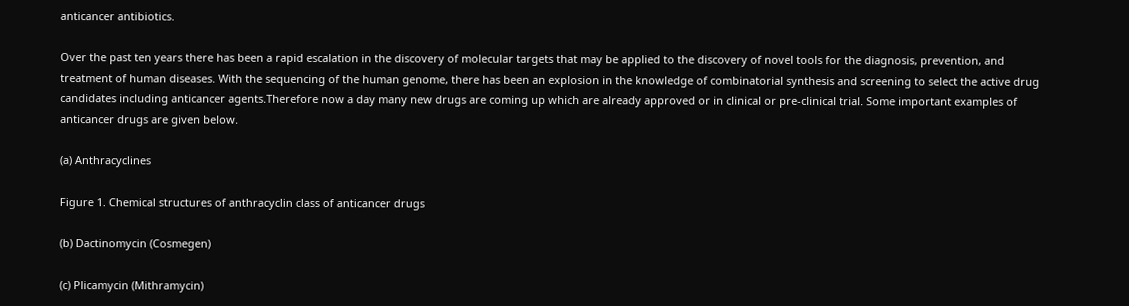anticancer antibiotics.

Over the past ten years there has been a rapid escalation in the discovery of molecular targets that may be applied to the discovery of novel tools for the diagnosis, prevention, and treatment of human diseases. With the sequencing of the human genome, there has been an explosion in the knowledge of combinatorial synthesis and screening to select the active drug candidates including anticancer agents.Therefore now a day many new drugs are coming up which are already approved or in clinical or pre-clinical trial. Some important examples of anticancer drugs are given below.

(a) Anthracyclines

Figure 1. Chemical structures of anthracyclin class of anticancer drugs

(b) Dactinomycin (Cosmegen)

(c) Plicamycin (Mithramycin)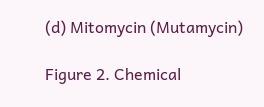(d) Mitomycin (Mutamycin)

Figure 2. Chemical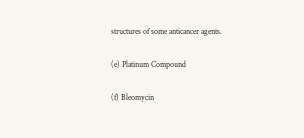structures of some anticancer agents.

(e) Platinum Compound

(f) Bleomycin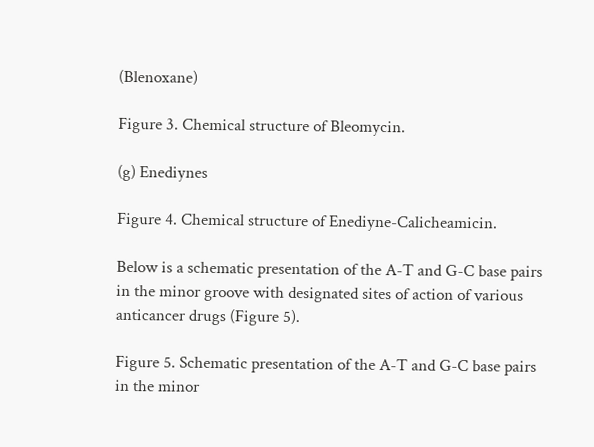(Blenoxane)

Figure 3. Chemical structure of Bleomycin.

(g) Enediynes

Figure 4. Chemical structure of Enediyne-Calicheamicin.

Below is a schematic presentation of the A-T and G-C base pairs in the minor groove with designated sites of action of various anticancer drugs (Figure 5).

Figure 5. Schematic presentation of the A-T and G-C base pairs in the minor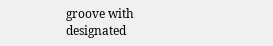groove with designated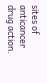sites of anticancer drug action.